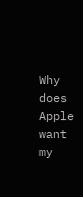Why does Apple want my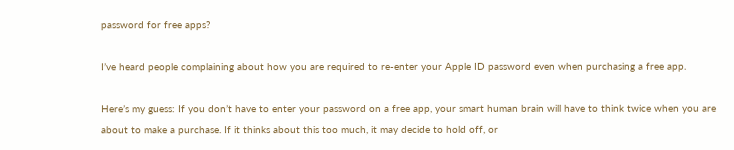password for free apps?

I’ve heard people complaining about how you are required to re-enter your Apple ID password even when purchasing a free app.

Here’s my guess: If you don’t have to enter your password on a free app, your smart human brain will have to think twice when you are about to make a purchase. If it thinks about this too much, it may decide to hold off, or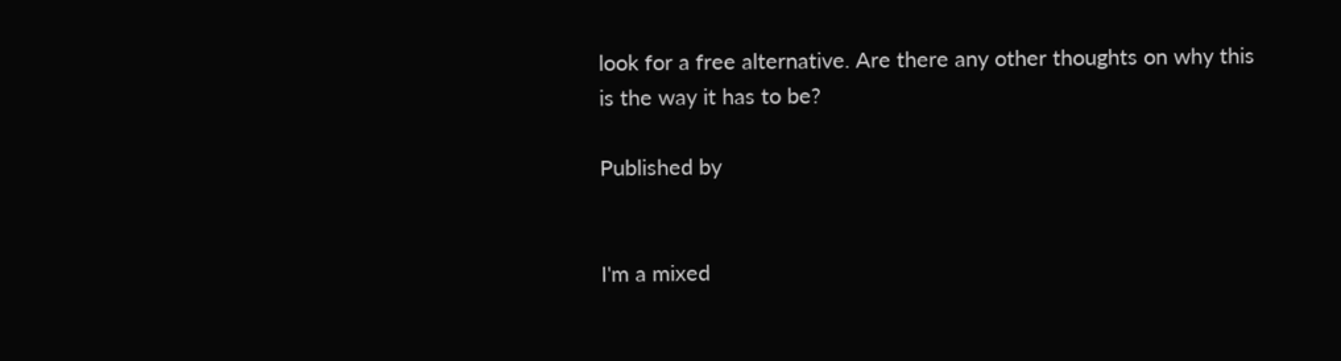look for a free alternative. Are there any other thoughts on why this is the way it has to be?

Published by


I'm a mixed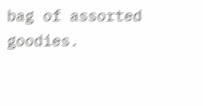bag of assorted goodies.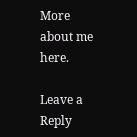More about me here.

Leave a Reply